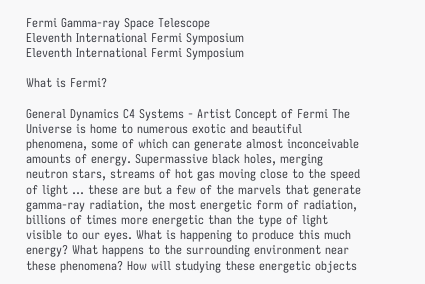Fermi Gamma-ray Space Telescope
Eleventh International Fermi Symposium
Eleventh International Fermi Symposium

What is Fermi?

General Dynamics C4 Systems - Artist Concept of Fermi The Universe is home to numerous exotic and beautiful phenomena, some of which can generate almost inconceivable amounts of energy. Supermassive black holes, merging neutron stars, streams of hot gas moving close to the speed of light ... these are but a few of the marvels that generate gamma-ray radiation, the most energetic form of radiation, billions of times more energetic than the type of light visible to our eyes. What is happening to produce this much energy? What happens to the surrounding environment near these phenomena? How will studying these energetic objects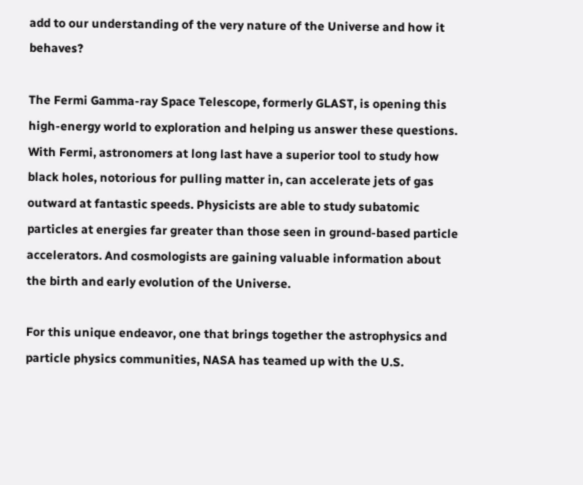add to our understanding of the very nature of the Universe and how it behaves?

The Fermi Gamma-ray Space Telescope, formerly GLAST, is opening this high-energy world to exploration and helping us answer these questions. With Fermi, astronomers at long last have a superior tool to study how black holes, notorious for pulling matter in, can accelerate jets of gas outward at fantastic speeds. Physicists are able to study subatomic particles at energies far greater than those seen in ground-based particle accelerators. And cosmologists are gaining valuable information about the birth and early evolution of the Universe.

For this unique endeavor, one that brings together the astrophysics and particle physics communities, NASA has teamed up with the U.S.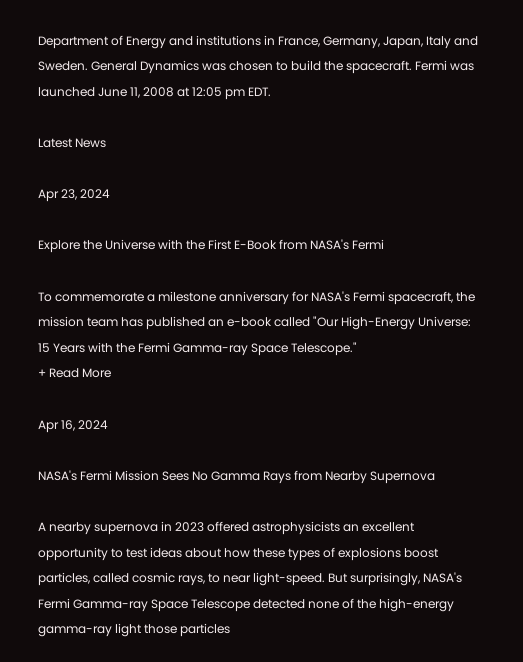Department of Energy and institutions in France, Germany, Japan, Italy and Sweden. General Dynamics was chosen to build the spacecraft. Fermi was launched June 11, 2008 at 12:05 pm EDT.

Latest News

Apr 23, 2024

Explore the Universe with the First E-Book from NASA's Fermi

To commemorate a milestone anniversary for NASA's Fermi spacecraft, the mission team has published an e-book called "Our High-Energy Universe: 15 Years with the Fermi Gamma-ray Space Telescope."
+ Read More

Apr 16, 2024

NASA's Fermi Mission Sees No Gamma Rays from Nearby Supernova

A nearby supernova in 2023 offered astrophysicists an excellent opportunity to test ideas about how these types of explosions boost particles, called cosmic rays, to near light-speed. But surprisingly, NASA's Fermi Gamma-ray Space Telescope detected none of the high-energy gamma-ray light those particles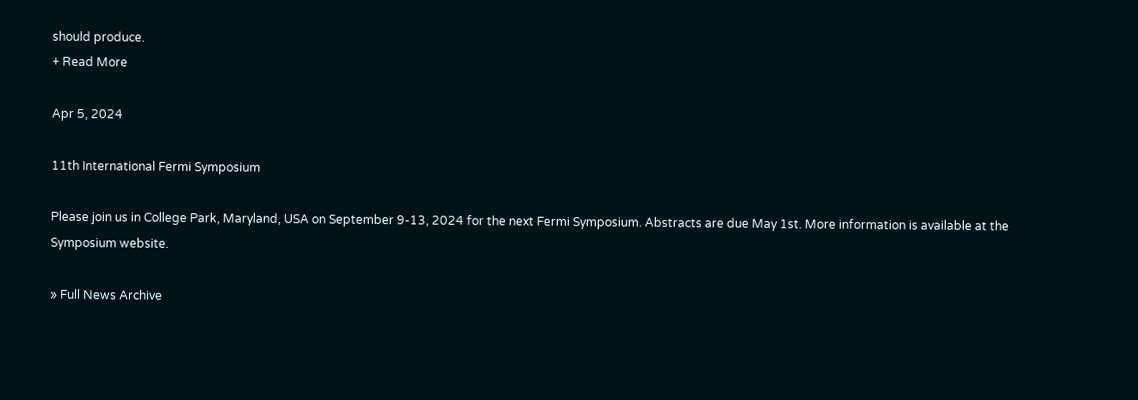should produce.
+ Read More

Apr 5, 2024

11th International Fermi Symposium

Please join us in College Park, Maryland, USA on September 9-13, 2024 for the next Fermi Symposium. Abstracts are due May 1st. More information is available at the Symposium website.

» Full News Archive